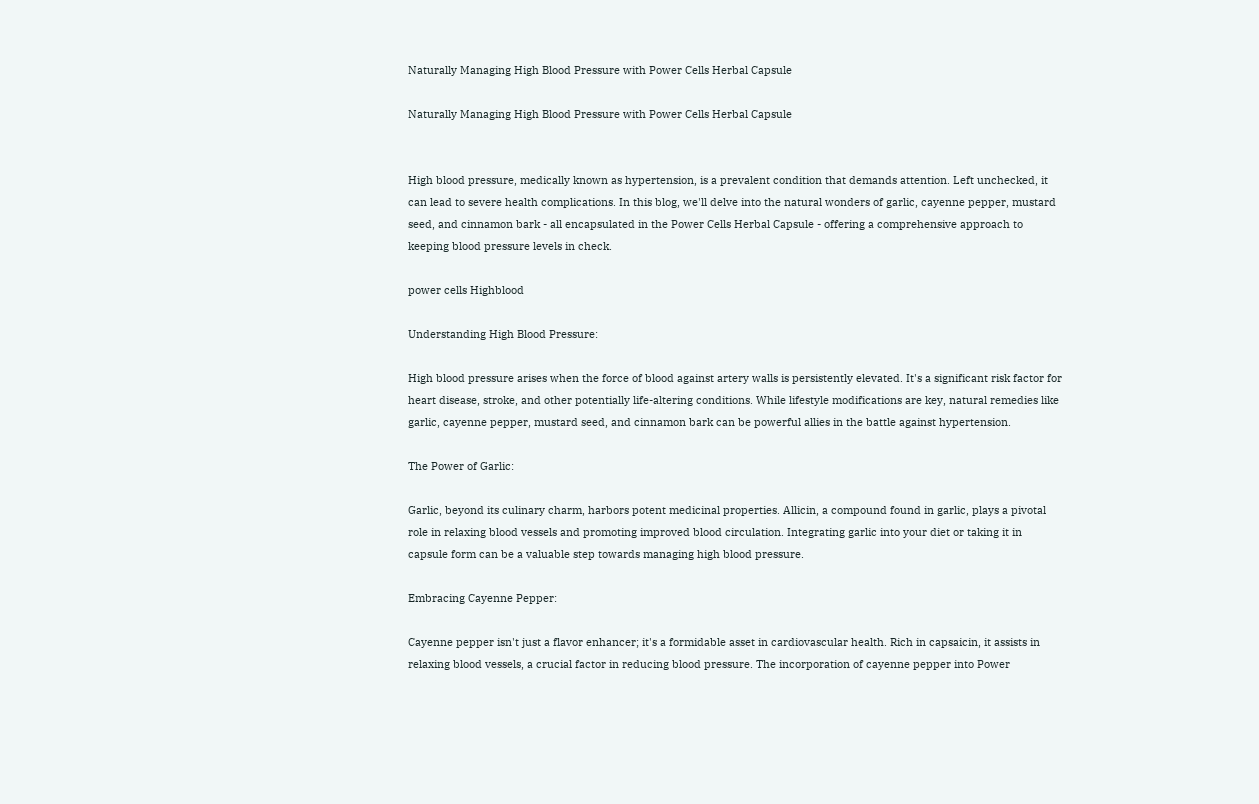Naturally Managing High Blood Pressure with Power Cells Herbal Capsule

Naturally Managing High Blood Pressure with Power Cells Herbal Capsule


High blood pressure, medically known as hypertension, is a prevalent condition that demands attention. Left unchecked, it can lead to severe health complications. In this blog, we'll delve into the natural wonders of garlic, cayenne pepper, mustard seed, and cinnamon bark - all encapsulated in the Power Cells Herbal Capsule - offering a comprehensive approach to keeping blood pressure levels in check.

power cells Highblood

Understanding High Blood Pressure:

High blood pressure arises when the force of blood against artery walls is persistently elevated. It's a significant risk factor for heart disease, stroke, and other potentially life-altering conditions. While lifestyle modifications are key, natural remedies like garlic, cayenne pepper, mustard seed, and cinnamon bark can be powerful allies in the battle against hypertension.

The Power of Garlic:

Garlic, beyond its culinary charm, harbors potent medicinal properties. Allicin, a compound found in garlic, plays a pivotal role in relaxing blood vessels and promoting improved blood circulation. Integrating garlic into your diet or taking it in capsule form can be a valuable step towards managing high blood pressure.

Embracing Cayenne Pepper:

Cayenne pepper isn't just a flavor enhancer; it's a formidable asset in cardiovascular health. Rich in capsaicin, it assists in relaxing blood vessels, a crucial factor in reducing blood pressure. The incorporation of cayenne pepper into Power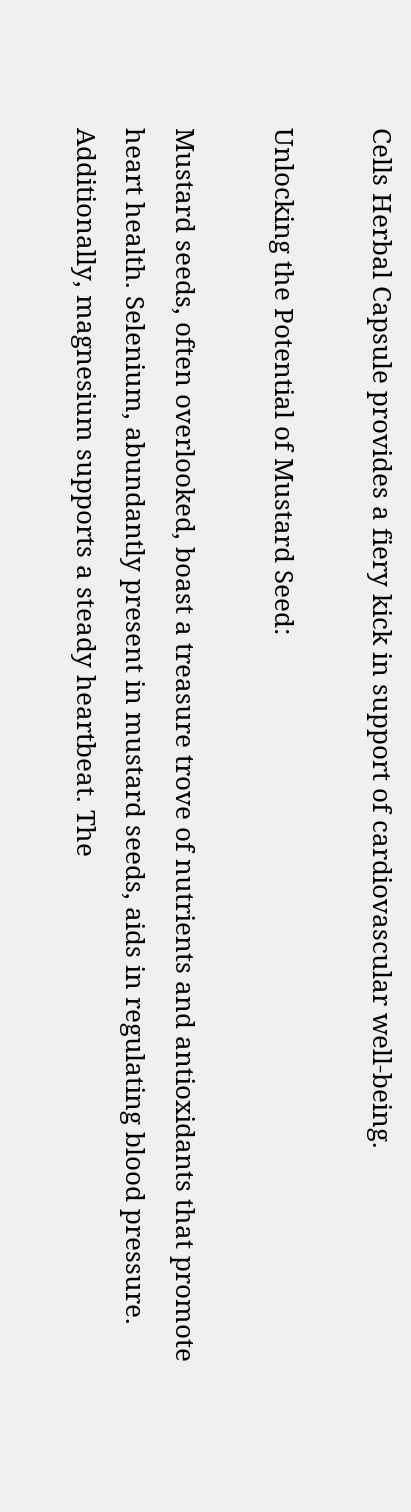Cells Herbal Capsule provides a fiery kick in support of cardiovascular well-being.

Unlocking the Potential of Mustard Seed:

Mustard seeds, often overlooked, boast a treasure trove of nutrients and antioxidants that promote heart health. Selenium, abundantly present in mustard seeds, aids in regulating blood pressure. Additionally, magnesium supports a steady heartbeat. The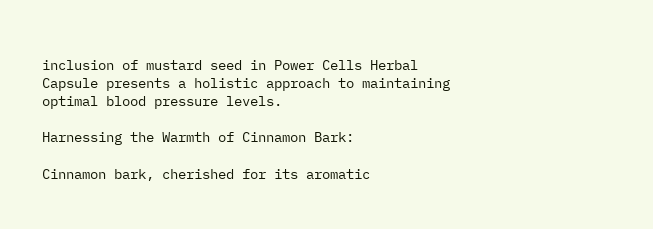inclusion of mustard seed in Power Cells Herbal Capsule presents a holistic approach to maintaining optimal blood pressure levels.

Harnessing the Warmth of Cinnamon Bark:

Cinnamon bark, cherished for its aromatic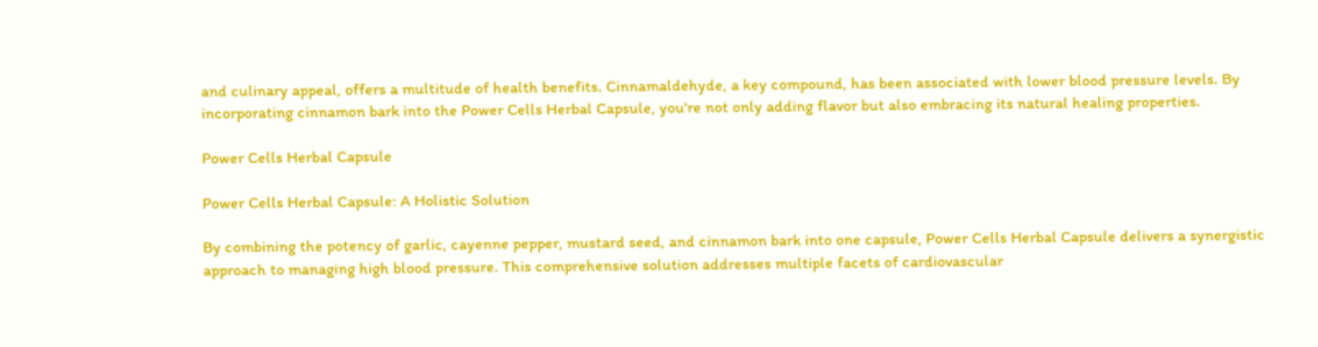and culinary appeal, offers a multitude of health benefits. Cinnamaldehyde, a key compound, has been associated with lower blood pressure levels. By incorporating cinnamon bark into the Power Cells Herbal Capsule, you're not only adding flavor but also embracing its natural healing properties.

Power Cells Herbal Capsule

Power Cells Herbal Capsule: A Holistic Solution

By combining the potency of garlic, cayenne pepper, mustard seed, and cinnamon bark into one capsule, Power Cells Herbal Capsule delivers a synergistic approach to managing high blood pressure. This comprehensive solution addresses multiple facets of cardiovascular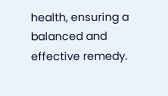health, ensuring a balanced and effective remedy.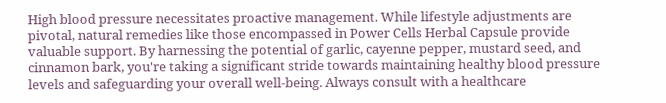High blood pressure necessitates proactive management. While lifestyle adjustments are pivotal, natural remedies like those encompassed in Power Cells Herbal Capsule provide valuable support. By harnessing the potential of garlic, cayenne pepper, mustard seed, and cinnamon bark, you're taking a significant stride towards maintaining healthy blood pressure levels and safeguarding your overall well-being. Always consult with a healthcare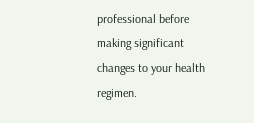professional before making significant changes to your health regimen.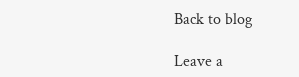Back to blog

Leave a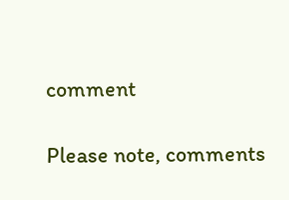comment

Please note, comments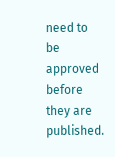need to be approved before they are published.